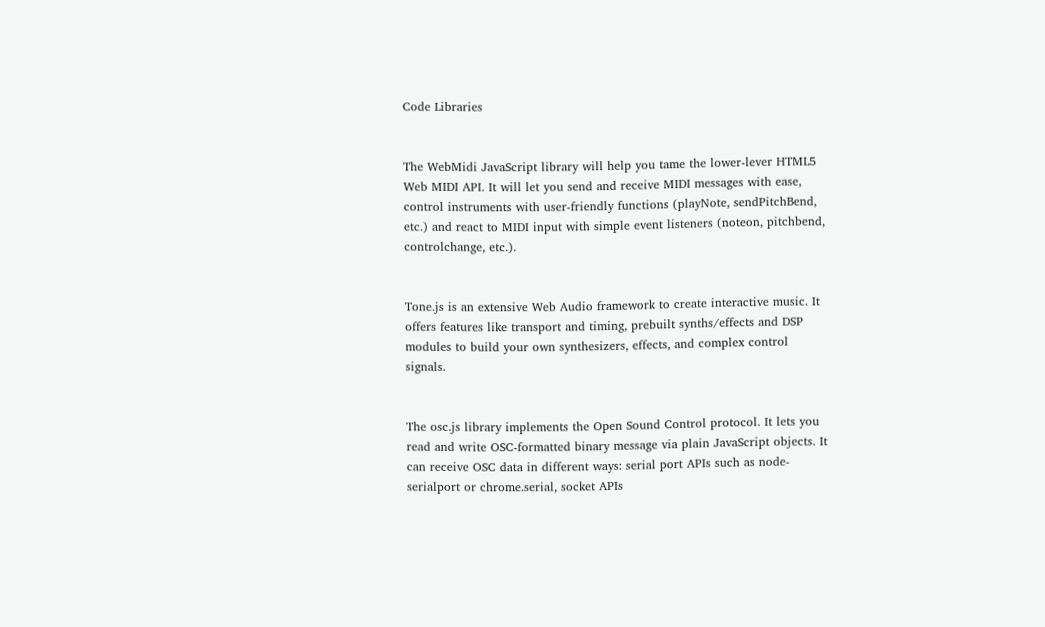Code Libraries


The WebMidi JavaScript library will help you tame the lower-lever HTML5 Web MIDI API. It will let you send and receive MIDI messages with ease, control instruments with user-friendly functions (playNote, sendPitchBend, etc.) and react to MIDI input with simple event listeners (noteon, pitchbend, controlchange, etc.).


Tone.js is an extensive Web Audio framework to create interactive music. It offers features like transport and timing, prebuilt synths/effects and DSP modules to build your own synthesizers, effects, and complex control signals.


The osc.js library implements the Open Sound Control protocol. It lets you read and write OSC-formatted binary message via plain JavaScript objects. It can receive OSC data in different ways: serial port APIs such as node-serialport or chrome.serial, socket APIs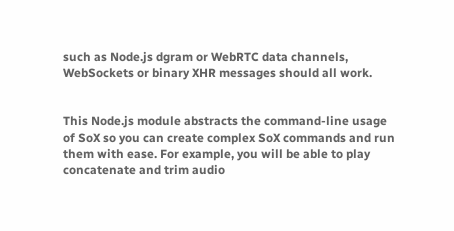such as Node.js dgram or WebRTC data channels, WebSockets or binary XHR messages should all work.


This Node.js module abstracts the command-line usage of SoX so you can create complex SoX commands and run them with ease. For example, you will be able to play concatenate and trim audio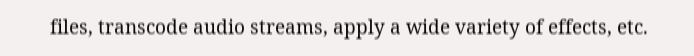files, transcode audio streams, apply a wide variety of effects, etc.